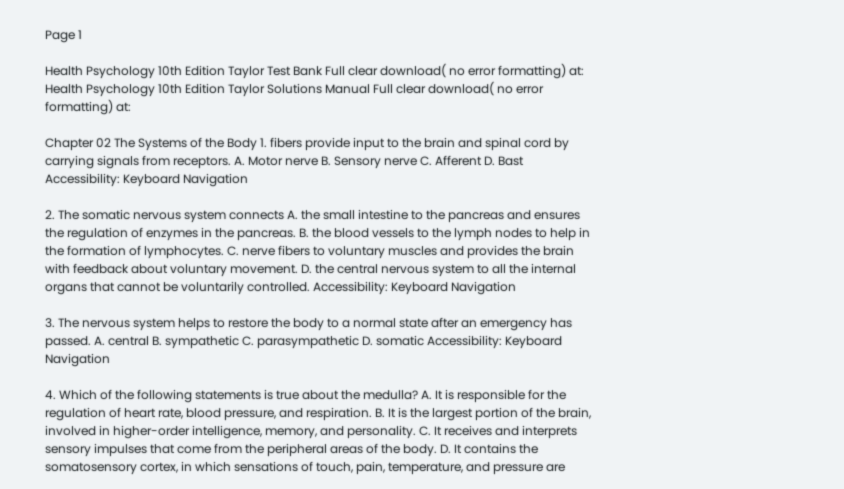Page 1

Health Psychology 10th Edition Taylor Test Bank Full clear download( no error formatting) at: Health Psychology 10th Edition Taylor Solutions Manual Full clear download( no error formatting) at:

Chapter 02 The Systems of the Body 1. fibers provide input to the brain and spinal cord by carrying signals from receptors. A. Motor nerve B. Sensory nerve C. Afferent D. Bast Accessibility: Keyboard Navigation

2. The somatic nervous system connects A. the small intestine to the pancreas and ensures the regulation of enzymes in the pancreas. B. the blood vessels to the lymph nodes to help in the formation of lymphocytes. C. nerve fibers to voluntary muscles and provides the brain with feedback about voluntary movement. D. the central nervous system to all the internal organs that cannot be voluntarily controlled. Accessibility: Keyboard Navigation

3. The nervous system helps to restore the body to a normal state after an emergency has passed. A. central B. sympathetic C. parasympathetic D. somatic Accessibility: Keyboard Navigation

4. Which of the following statements is true about the medulla? A. It is responsible for the regulation of heart rate, blood pressure, and respiration. B. It is the largest portion of the brain, involved in higher-order intelligence, memory, and personality. C. It receives and interprets sensory impulses that come from the peripheral areas of the body. D. It contains the somatosensory cortex, in which sensations of touch, pain, temperature, and pressure are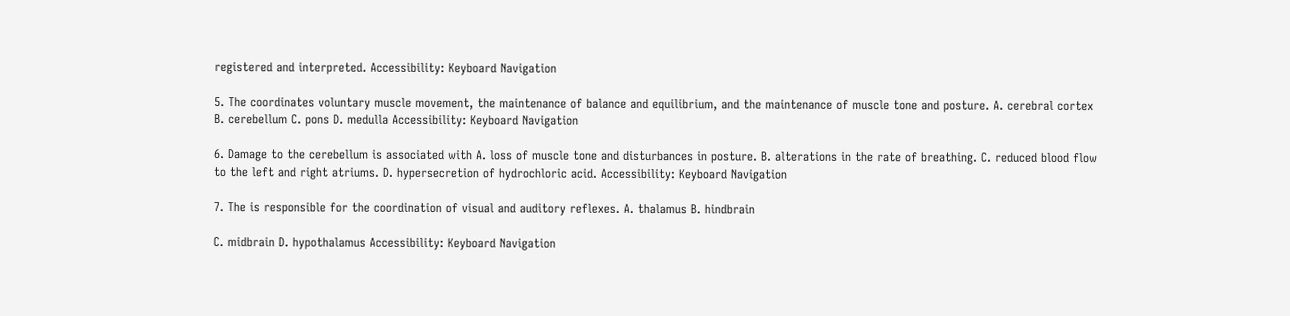registered and interpreted. Accessibility: Keyboard Navigation

5. The coordinates voluntary muscle movement, the maintenance of balance and equilibrium, and the maintenance of muscle tone and posture. A. cerebral cortex B. cerebellum C. pons D. medulla Accessibility: Keyboard Navigation

6. Damage to the cerebellum is associated with A. loss of muscle tone and disturbances in posture. B. alterations in the rate of breathing. C. reduced blood flow to the left and right atriums. D. hypersecretion of hydrochloric acid. Accessibility: Keyboard Navigation

7. The is responsible for the coordination of visual and auditory reflexes. A. thalamus B. hindbrain

C. midbrain D. hypothalamus Accessibility: Keyboard Navigation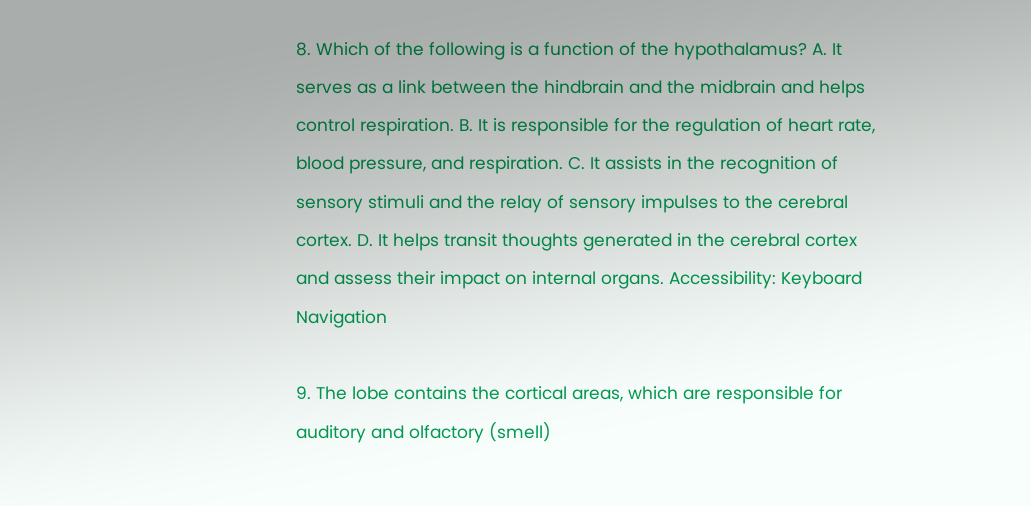8. Which of the following is a function of the hypothalamus? A. It serves as a link between the hindbrain and the midbrain and helps control respiration. B. It is responsible for the regulation of heart rate, blood pressure, and respiration. C. It assists in the recognition of sensory stimuli and the relay of sensory impulses to the cerebral cortex. D. It helps transit thoughts generated in the cerebral cortex and assess their impact on internal organs. Accessibility: Keyboard Navigation

9. The lobe contains the cortical areas, which are responsible for auditory and olfactory (smell)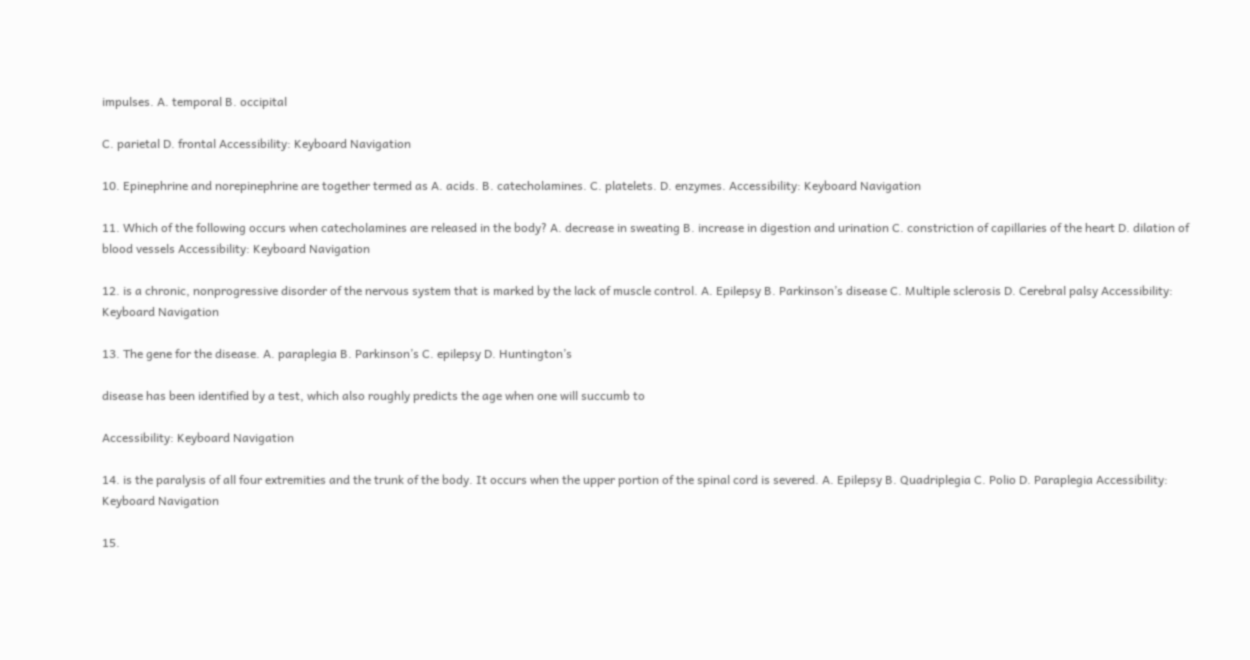impulses. A. temporal B. occipital

C. parietal D. frontal Accessibility: Keyboard Navigation

10. Epinephrine and norepinephrine are together termed as A. acids. B. catecholamines. C. platelets. D. enzymes. Accessibility: Keyboard Navigation

11. Which of the following occurs when catecholamines are released in the body? A. decrease in sweating B. increase in digestion and urination C. constriction of capillaries of the heart D. dilation of blood vessels Accessibility: Keyboard Navigation

12. is a chronic, nonprogressive disorder of the nervous system that is marked by the lack of muscle control. A. Epilepsy B. Parkinson’s disease C. Multiple sclerosis D. Cerebral palsy Accessibility: Keyboard Navigation

13. The gene for the disease. A. paraplegia B. Parkinson’s C. epilepsy D. Huntington’s

disease has been identified by a test, which also roughly predicts the age when one will succumb to

Accessibility: Keyboard Navigation

14. is the paralysis of all four extremities and the trunk of the body. It occurs when the upper portion of the spinal cord is severed. A. Epilepsy B. Quadriplegia C. Polio D. Paraplegia Accessibility: Keyboard Navigation

15.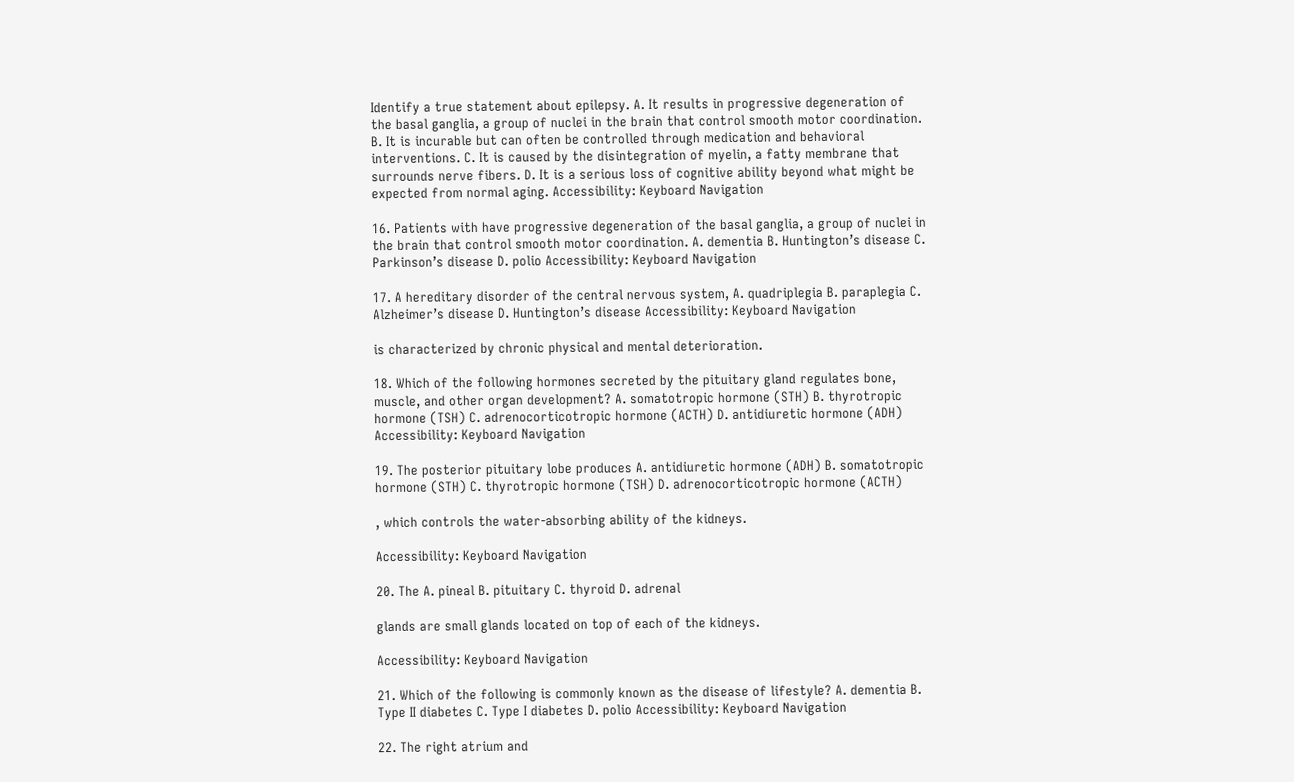Identify a true statement about epilepsy. A. It results in progressive degeneration of the basal ganglia, a group of nuclei in the brain that control smooth motor coordination. B. It is incurable but can often be controlled through medication and behavioral interventions. C. It is caused by the disintegration of myelin, a fatty membrane that surrounds nerve fibers. D. It is a serious loss of cognitive ability beyond what might be expected from normal aging. Accessibility: Keyboard Navigation

16. Patients with have progressive degeneration of the basal ganglia, a group of nuclei in the brain that control smooth motor coordination. A. dementia B. Huntington’s disease C. Parkinson’s disease D. polio Accessibility: Keyboard Navigation

17. A hereditary disorder of the central nervous system, A. quadriplegia B. paraplegia C. Alzheimer’s disease D. Huntington’s disease Accessibility: Keyboard Navigation

is characterized by chronic physical and mental deterioration.

18. Which of the following hormones secreted by the pituitary gland regulates bone, muscle, and other organ development? A. somatotropic hormone (STH) B. thyrotropic hormone (TSH) C. adrenocorticotropic hormone (ACTH) D. antidiuretic hormone (ADH) Accessibility: Keyboard Navigation

19. The posterior pituitary lobe produces A. antidiuretic hormone (ADH) B. somatotropic hormone (STH) C. thyrotropic hormone (TSH) D. adrenocorticotropic hormone (ACTH)

, which controls the water-absorbing ability of the kidneys.

Accessibility: Keyboard Navigation

20. The A. pineal B. pituitary C. thyroid D. adrenal

glands are small glands located on top of each of the kidneys.

Accessibility: Keyboard Navigation

21. Which of the following is commonly known as the disease of lifestyle? A. dementia B. Type II diabetes C. Type I diabetes D. polio Accessibility: Keyboard Navigation

22. The right atrium and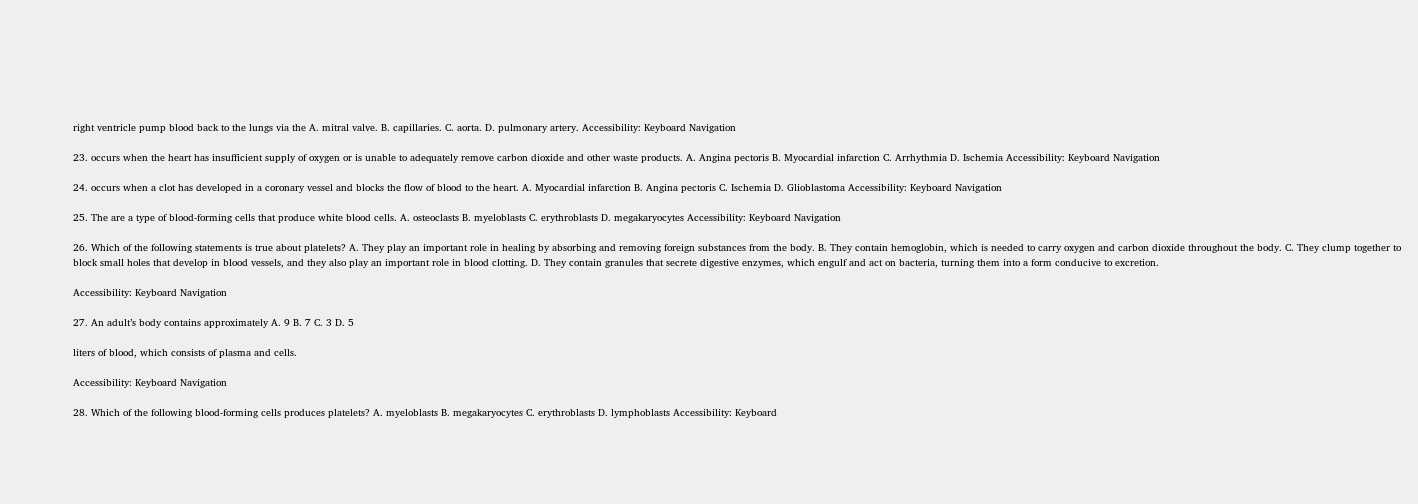right ventricle pump blood back to the lungs via the A. mitral valve. B. capillaries. C. aorta. D. pulmonary artery. Accessibility: Keyboard Navigation

23. occurs when the heart has insufficient supply of oxygen or is unable to adequately remove carbon dioxide and other waste products. A. Angina pectoris B. Myocardial infarction C. Arrhythmia D. Ischemia Accessibility: Keyboard Navigation

24. occurs when a clot has developed in a coronary vessel and blocks the flow of blood to the heart. A. Myocardial infarction B. Angina pectoris C. Ischemia D. Glioblastoma Accessibility: Keyboard Navigation

25. The are a type of blood-forming cells that produce white blood cells. A. osteoclasts B. myeloblasts C. erythroblasts D. megakaryocytes Accessibility: Keyboard Navigation

26. Which of the following statements is true about platelets? A. They play an important role in healing by absorbing and removing foreign substances from the body. B. They contain hemoglobin, which is needed to carry oxygen and carbon dioxide throughout the body. C. They clump together to block small holes that develop in blood vessels, and they also play an important role in blood clotting. D. They contain granules that secrete digestive enzymes, which engulf and act on bacteria, turning them into a form conducive to excretion.

Accessibility: Keyboard Navigation

27. An adult’s body contains approximately A. 9 B. 7 C. 3 D. 5

liters of blood, which consists of plasma and cells.

Accessibility: Keyboard Navigation

28. Which of the following blood-forming cells produces platelets? A. myeloblasts B. megakaryocytes C. erythroblasts D. lymphoblasts Accessibility: Keyboard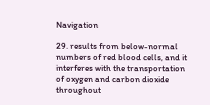Navigation

29. results from below-normal numbers of red blood cells, and it interferes with the transportation of oxygen and carbon dioxide throughout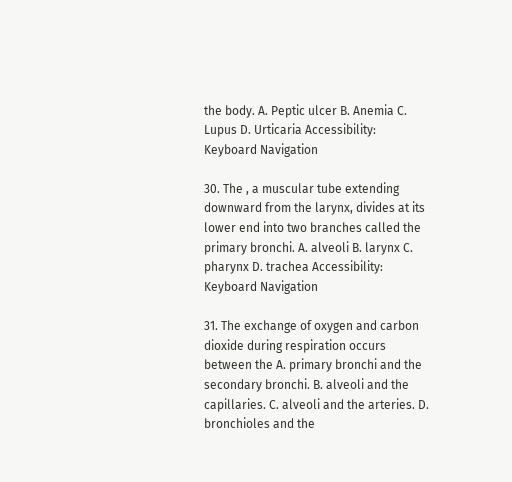the body. A. Peptic ulcer B. Anemia C. Lupus D. Urticaria Accessibility: Keyboard Navigation

30. The , a muscular tube extending downward from the larynx, divides at its lower end into two branches called the primary bronchi. A. alveoli B. larynx C. pharynx D. trachea Accessibility: Keyboard Navigation

31. The exchange of oxygen and carbon dioxide during respiration occurs between the A. primary bronchi and the secondary bronchi. B. alveoli and the capillaries. C. alveoli and the arteries. D. bronchioles and the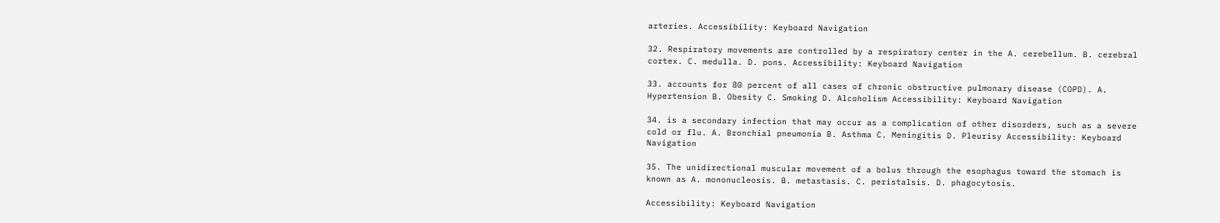arteries. Accessibility: Keyboard Navigation

32. Respiratory movements are controlled by a respiratory center in the A. cerebellum. B. cerebral cortex. C. medulla. D. pons. Accessibility: Keyboard Navigation

33. accounts for 80 percent of all cases of chronic obstructive pulmonary disease (COPD). A. Hypertension B. Obesity C. Smoking D. Alcoholism Accessibility: Keyboard Navigation

34. is a secondary infection that may occur as a complication of other disorders, such as a severe cold or flu. A. Bronchial pneumonia B. Asthma C. Meningitis D. Pleurisy Accessibility: Keyboard Navigation

35. The unidirectional muscular movement of a bolus through the esophagus toward the stomach is known as A. mononucleosis. B. metastasis. C. peristalsis. D. phagocytosis.

Accessibility: Keyboard Navigation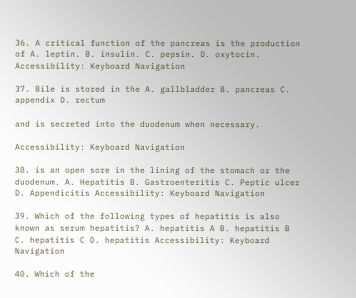36. A critical function of the pancreas is the production of A. leptin. B. insulin. C. pepsin. D. oxytocin. Accessibility: Keyboard Navigation

37. Bile is stored in the A. gallbladder B. pancreas C. appendix D. rectum

and is secreted into the duodenum when necessary.

Accessibility: Keyboard Navigation

38. is an open sore in the lining of the stomach or the duodenum. A. Hepatitis B. Gastroenteritis C. Peptic ulcer D. Appendicitis Accessibility: Keyboard Navigation

39. Which of the following types of hepatitis is also known as serum hepatitis? A. hepatitis A B. hepatitis B C. hepatitis C D. hepatitis Accessibility: Keyboard Navigation

40. Which of the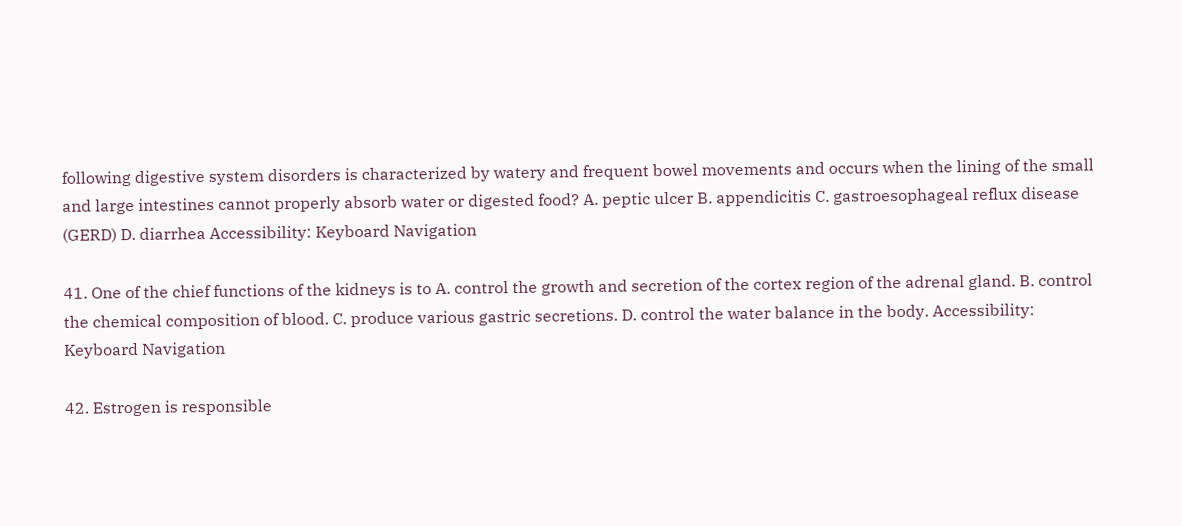following digestive system disorders is characterized by watery and frequent bowel movements and occurs when the lining of the small and large intestines cannot properly absorb water or digested food? A. peptic ulcer B. appendicitis C. gastroesophageal reflux disease (GERD) D. diarrhea Accessibility: Keyboard Navigation

41. One of the chief functions of the kidneys is to A. control the growth and secretion of the cortex region of the adrenal gland. B. control the chemical composition of blood. C. produce various gastric secretions. D. control the water balance in the body. Accessibility: Keyboard Navigation

42. Estrogen is responsible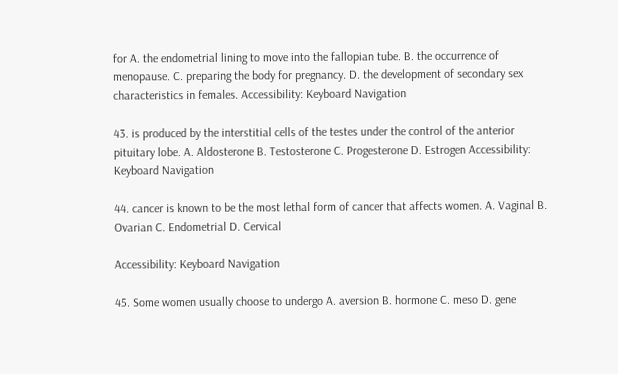for A. the endometrial lining to move into the fallopian tube. B. the occurrence of menopause. C. preparing the body for pregnancy. D. the development of secondary sex characteristics in females. Accessibility: Keyboard Navigation

43. is produced by the interstitial cells of the testes under the control of the anterior pituitary lobe. A. Aldosterone B. Testosterone C. Progesterone D. Estrogen Accessibility: Keyboard Navigation

44. cancer is known to be the most lethal form of cancer that affects women. A. Vaginal B. Ovarian C. Endometrial D. Cervical

Accessibility: Keyboard Navigation

45. Some women usually choose to undergo A. aversion B. hormone C. meso D. gene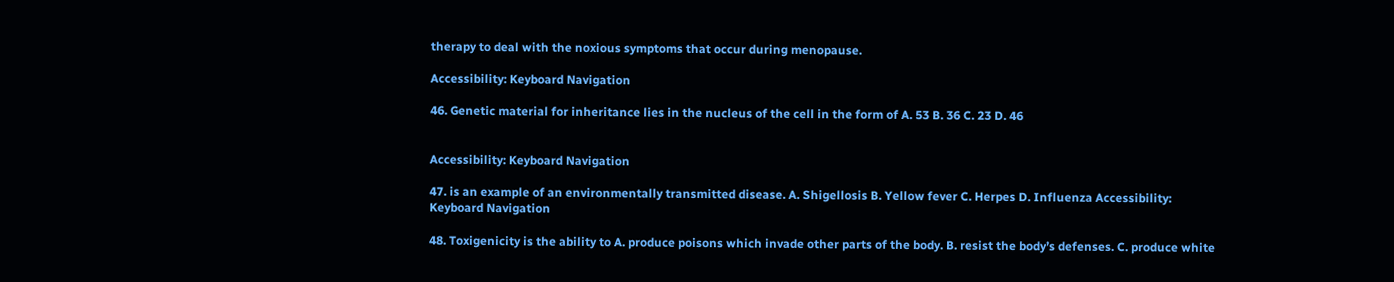therapy to deal with the noxious symptoms that occur during menopause.

Accessibility: Keyboard Navigation

46. Genetic material for inheritance lies in the nucleus of the cell in the form of A. 53 B. 36 C. 23 D. 46


Accessibility: Keyboard Navigation

47. is an example of an environmentally transmitted disease. A. Shigellosis B. Yellow fever C. Herpes D. Influenza Accessibility: Keyboard Navigation

48. Toxigenicity is the ability to A. produce poisons which invade other parts of the body. B. resist the body’s defenses. C. produce white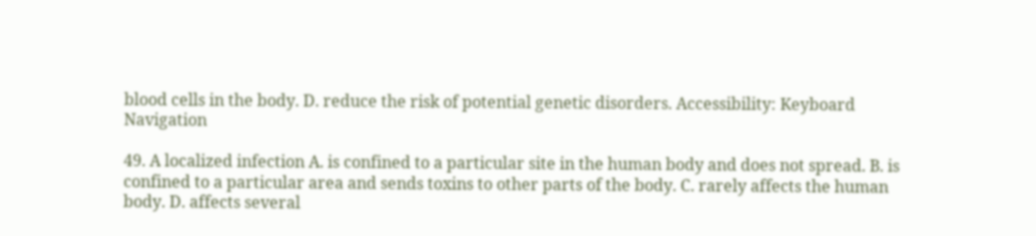blood cells in the body. D. reduce the risk of potential genetic disorders. Accessibility: Keyboard Navigation

49. A localized infection A. is confined to a particular site in the human body and does not spread. B. is confined to a particular area and sends toxins to other parts of the body. C. rarely affects the human body. D. affects several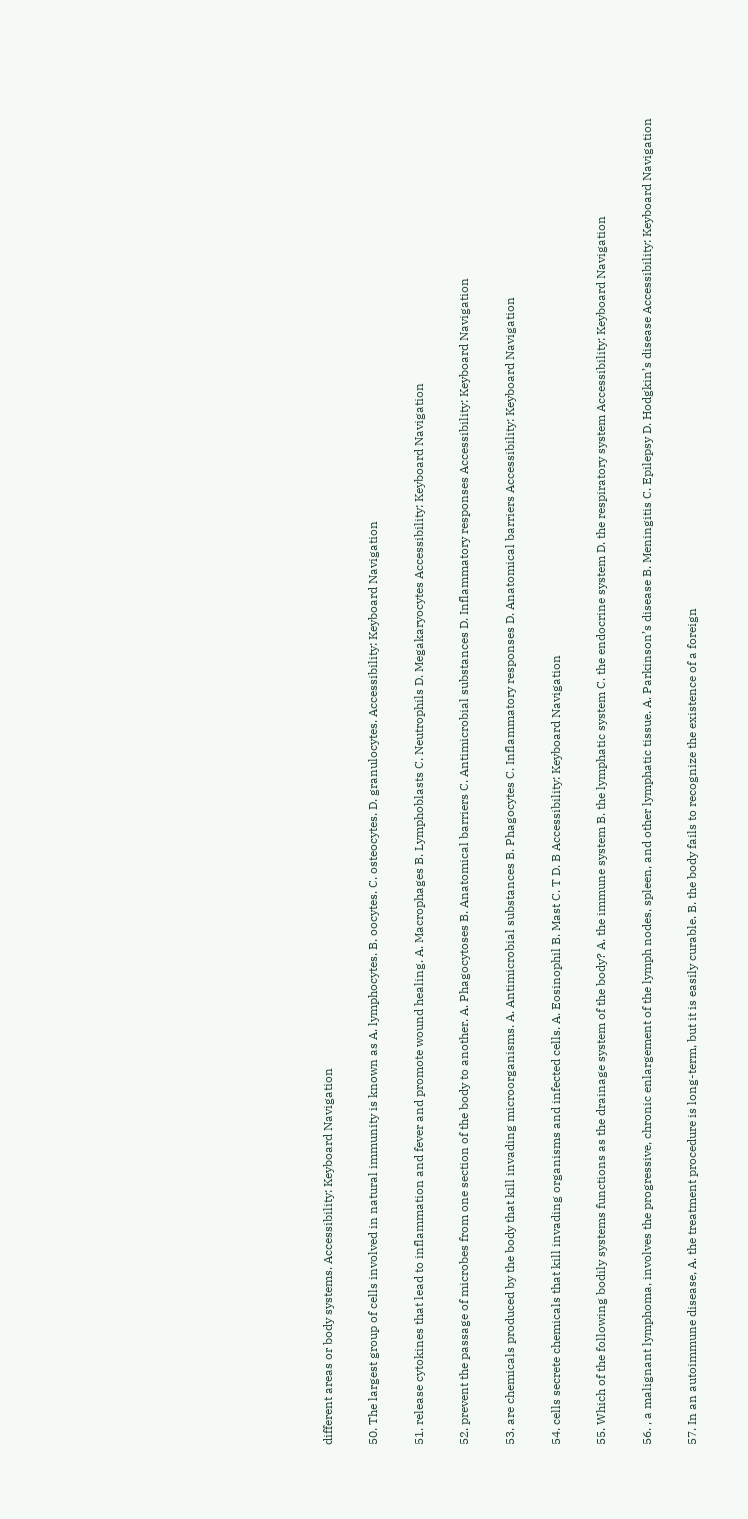different areas or body systems. Accessibility: Keyboard Navigation

50. The largest group of cells involved in natural immunity is known as A. lymphocytes. B. oocytes. C. osteocytes. D. granulocytes. Accessibility: Keyboard Navigation

51. release cytokines that lead to inflammation and fever and promote wound healing. A. Macrophages B. Lymphoblasts C. Neutrophils D. Megakaryocytes Accessibility: Keyboard Navigation

52. prevent the passage of microbes from one section of the body to another. A. Phagocytoses B. Anatomical barriers C. Antimicrobial substances D. Inflammatory responses Accessibility: Keyboard Navigation

53. are chemicals produced by the body that kill invading microorganisms. A. Antimicrobial substances B. Phagocytes C. Inflammatory responses D. Anatomical barriers Accessibility: Keyboard Navigation

54. cells secrete chemicals that kill invading organisms and infected cells. A. Eosinophil B. Mast C. T D. B Accessibility: Keyboard Navigation

55. Which of the following bodily systems functions as the drainage system of the body? A. the immune system B. the lymphatic system C. the endocrine system D. the respiratory system Accessibility: Keyboard Navigation

56. , a malignant lymphoma, involves the progressive, chronic enlargement of the lymph nodes, spleen, and other lymphatic tissue. A. Parkinson’s disease B. Meningitis C. Epilepsy D. Hodgkin’s disease Accessibility: Keyboard Navigation

57. In an autoimmune disease, A. the treatment procedure is long-term, but it is easily curable. B. the body fails to recognize the existence of a foreign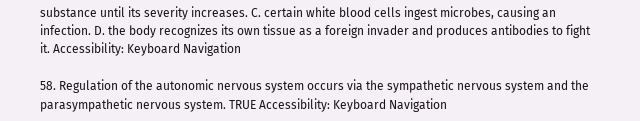substance until its severity increases. C. certain white blood cells ingest microbes, causing an infection. D. the body recognizes its own tissue as a foreign invader and produces antibodies to fight it. Accessibility: Keyboard Navigation

58. Regulation of the autonomic nervous system occurs via the sympathetic nervous system and the parasympathetic nervous system. TRUE Accessibility: Keyboard Navigation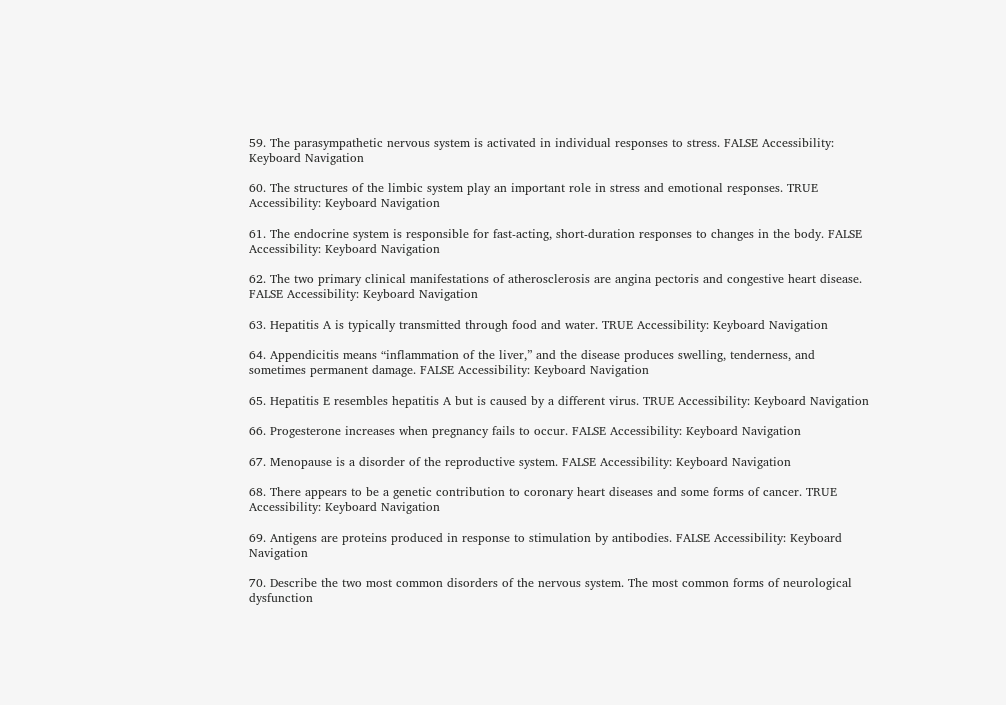59. The parasympathetic nervous system is activated in individual responses to stress. FALSE Accessibility: Keyboard Navigation

60. The structures of the limbic system play an important role in stress and emotional responses. TRUE Accessibility: Keyboard Navigation

61. The endocrine system is responsible for fast-acting, short-duration responses to changes in the body. FALSE Accessibility: Keyboard Navigation

62. The two primary clinical manifestations of atherosclerosis are angina pectoris and congestive heart disease. FALSE Accessibility: Keyboard Navigation

63. Hepatitis A is typically transmitted through food and water. TRUE Accessibility: Keyboard Navigation

64. Appendicitis means “inflammation of the liver,” and the disease produces swelling, tenderness, and sometimes permanent damage. FALSE Accessibility: Keyboard Navigation

65. Hepatitis E resembles hepatitis A but is caused by a different virus. TRUE Accessibility: Keyboard Navigation

66. Progesterone increases when pregnancy fails to occur. FALSE Accessibility: Keyboard Navigation

67. Menopause is a disorder of the reproductive system. FALSE Accessibility: Keyboard Navigation

68. There appears to be a genetic contribution to coronary heart diseases and some forms of cancer. TRUE Accessibility: Keyboard Navigation

69. Antigens are proteins produced in response to stimulation by antibodies. FALSE Accessibility: Keyboard Navigation

70. Describe the two most common disorders of the nervous system. The most common forms of neurological dysfunction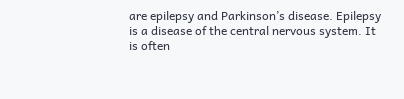are epilepsy and Parkinson’s disease. Epilepsy is a disease of the central nervous system. It is often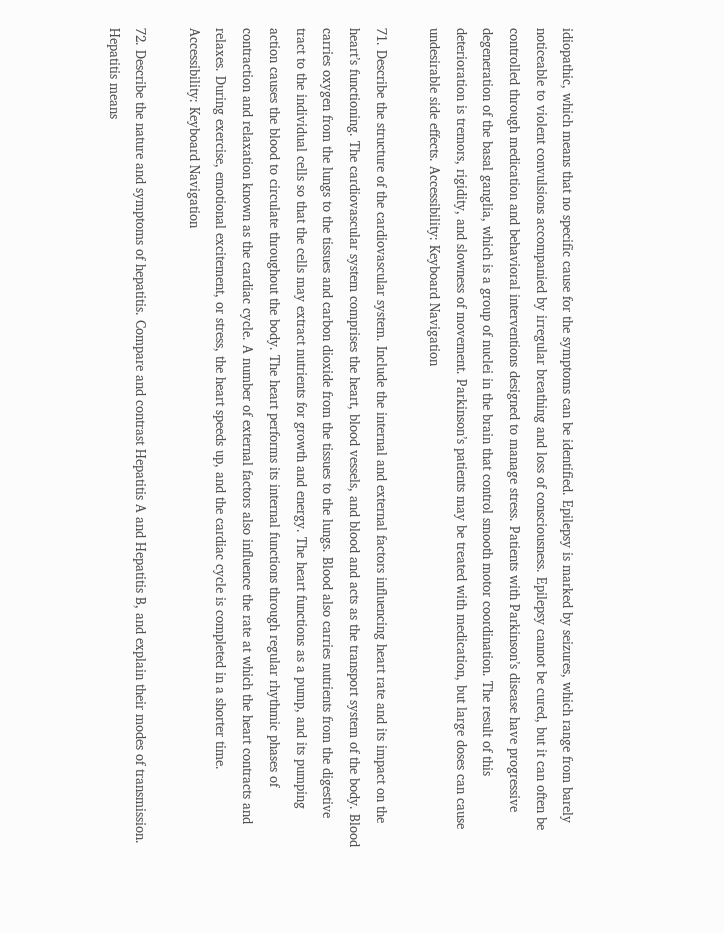idiopathic, which means that no specific cause for the symptoms can be identified. Epilepsy is marked by seizures, which range from barely noticeable to violent convulsions accompanied by irregular breathing and loss of consciousness. Epilepsy cannot be cured, but it can often be controlled through medication and behavioral interventions designed to manage stress. Patients with Parkinson’s disease have progressive degeneration of the basal ganglia, which is a group of nuclei in the brain that control smooth motor coordination. The result of this deterioration is tremors, rigidity, and slowness of movement. Parkinson’s patients may be treated with medication, but large doses can cause undesirable side effects. Accessibility: Keyboard Navigation

71. Describe the structure of the cardiovascular system. Include the internal and external factors influencing heart rate and its impact on the heart’s functioning. The cardiovascular system comprises the heart, blood vessels, and blood and acts as the transport system of the body. Blood carries oxygen from the lungs to the tissues and carbon dioxide from the tissues to the lungs. Blood also carries nutrients from the digestive tract to the individual cells so that the cells may extract nutrients for growth and energy. The heart functions as a pump, and its pumping action causes the blood to circulate throughout the body. The heart performs its internal functions through regular rhythmic phases of contraction and relaxation known as the cardiac cycle. A number of external factors also influence the rate at which the heart contracts and relaxes. During exercise, emotional excitement, or stress, the heart speeds up, and the cardiac cycle is completed in a shorter time. Accessibility: Keyboard Navigation

72. Describe the nature and symptoms of hepatitis. Compare and contrast Hepatitis A and Hepatitis B, and explain their modes of transmission. Hepatitis means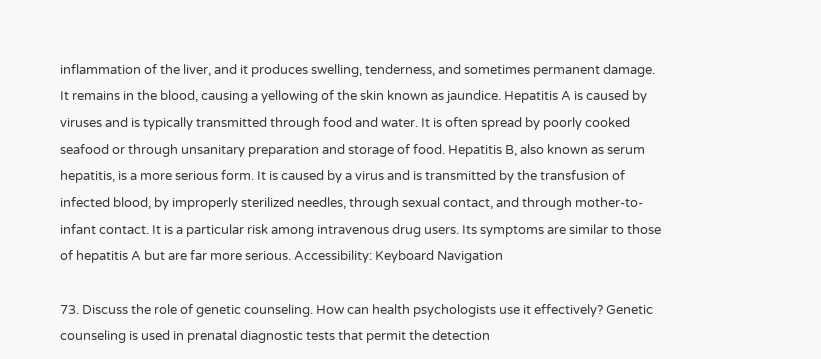inflammation of the liver, and it produces swelling, tenderness, and sometimes permanent damage. It remains in the blood, causing a yellowing of the skin known as jaundice. Hepatitis A is caused by viruses and is typically transmitted through food and water. It is often spread by poorly cooked seafood or through unsanitary preparation and storage of food. Hepatitis B, also known as serum hepatitis, is a more serious form. It is caused by a virus and is transmitted by the transfusion of infected blood, by improperly sterilized needles, through sexual contact, and through mother-to-infant contact. It is a particular risk among intravenous drug users. Its symptoms are similar to those of hepatitis A but are far more serious. Accessibility: Keyboard Navigation

73. Discuss the role of genetic counseling. How can health psychologists use it effectively? Genetic counseling is used in prenatal diagnostic tests that permit the detection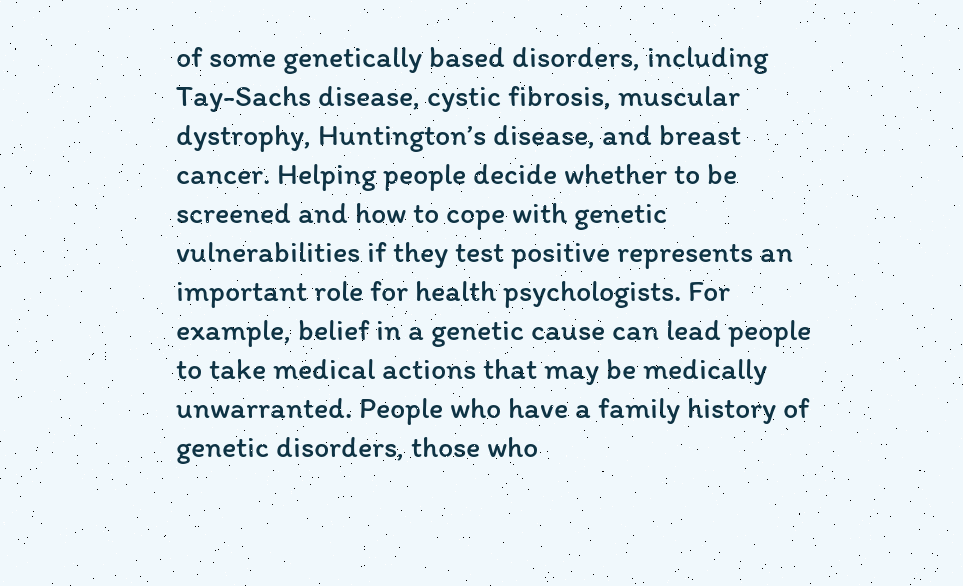of some genetically based disorders, including Tay-Sachs disease, cystic fibrosis, muscular dystrophy, Huntington’s disease, and breast cancer. Helping people decide whether to be screened and how to cope with genetic vulnerabilities if they test positive represents an important role for health psychologists. For example, belief in a genetic cause can lead people to take medical actions that may be medically unwarranted. People who have a family history of genetic disorders, those who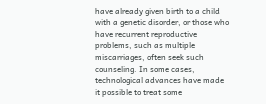have already given birth to a child with a genetic disorder, or those who have recurrent reproductive problems, such as multiple miscarriages, often seek such counseling. In some cases, technological advances have made it possible to treat some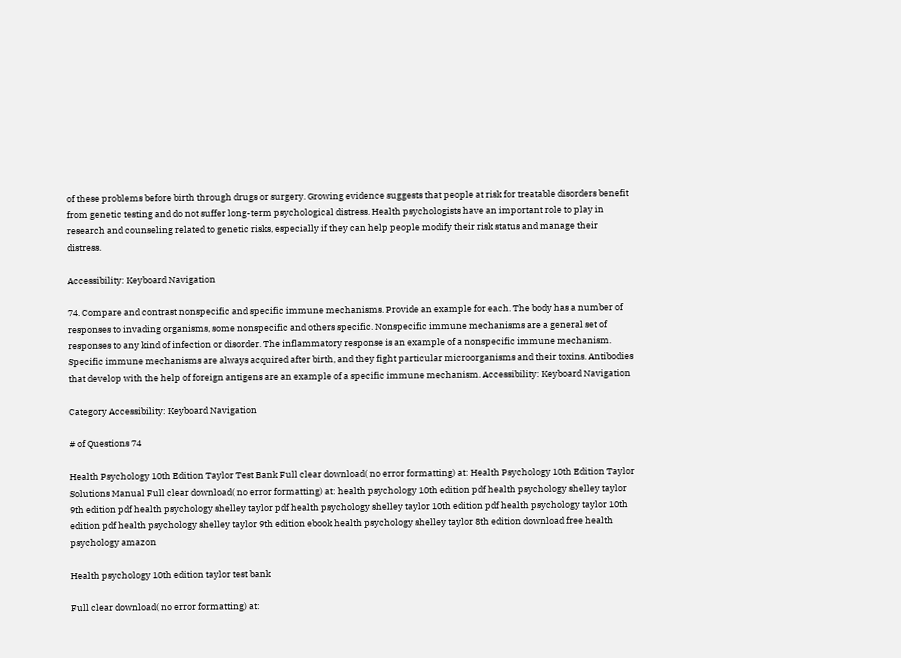of these problems before birth through drugs or surgery. Growing evidence suggests that people at risk for treatable disorders benefit from genetic testing and do not suffer long-term psychological distress. Health psychologists have an important role to play in research and counseling related to genetic risks, especially if they can help people modify their risk status and manage their distress.

Accessibility: Keyboard Navigation

74. Compare and contrast nonspecific and specific immune mechanisms. Provide an example for each. The body has a number of responses to invading organisms, some nonspecific and others specific. Nonspecific immune mechanisms are a general set of responses to any kind of infection or disorder. The inflammatory response is an example of a nonspecific immune mechanism. Specific immune mechanisms are always acquired after birth, and they fight particular microorganisms and their toxins. Antibodies that develop with the help of foreign antigens are an example of a specific immune mechanism. Accessibility: Keyboard Navigation

Category Accessibility: Keyboard Navigation

# of Questions 74

Health Psychology 10th Edition Taylor Test Bank Full clear download( no error formatting) at: Health Psychology 10th Edition Taylor Solutions Manual Full clear download( no error formatting) at: health psychology 10th edition pdf health psychology shelley taylor 9th edition pdf health psychology shelley taylor pdf health psychology shelley taylor 10th edition pdf health psychology taylor 10th edition pdf health psychology shelley taylor 9th edition ebook health psychology shelley taylor 8th edition download free health psychology amazon

Health psychology 10th edition taylor test bank

Full clear download( no error formatting) at: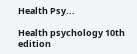Health Psy...

Health psychology 10th edition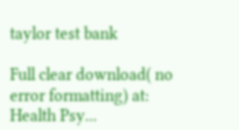taylor test bank

Full clear download( no error formatting) at: Health Psy...